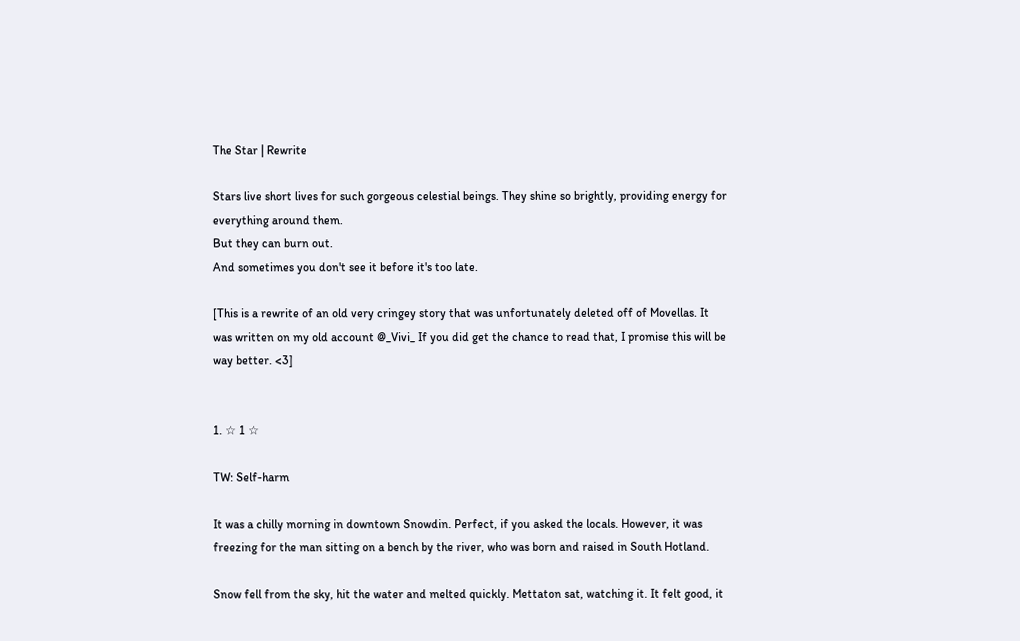The Star | Rewrite

Stars live short lives for such gorgeous celestial beings. They shine so brightly, providing energy for everything around them.
But they can burn out.
And sometimes you don't see it before it's too late.

[This is a rewrite of an old very cringey story that was unfortunately deleted off of Movellas. It was written on my old account @_Vivi_ If you did get the chance to read that, I promise this will be way better. <3]


1. ☆ 1 ☆

TW: Self-harm

It was a chilly morning in downtown Snowdin. Perfect, if you asked the locals. However, it was freezing for the man sitting on a bench by the river, who was born and raised in South Hotland.

Snow fell from the sky, hit the water and melted quickly. Mettaton sat, watching it. It felt good, it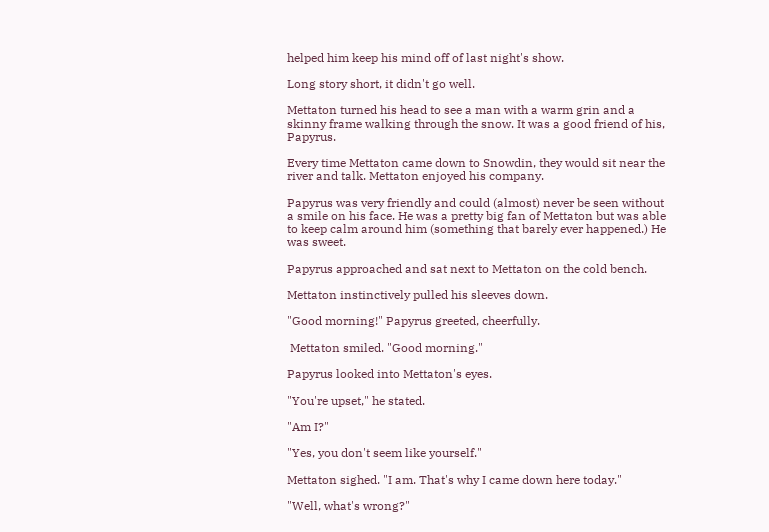helped him keep his mind off of last night's show.

Long story short, it didn't go well.

Mettaton turned his head to see a man with a warm grin and a skinny frame walking through the snow. It was a good friend of his, Papyrus.

Every time Mettaton came down to Snowdin, they would sit near the river and talk. Mettaton enjoyed his company.

Papyrus was very friendly and could (almost) never be seen without a smile on his face. He was a pretty big fan of Mettaton but was able to keep calm around him (something that barely ever happened.) He was sweet.

Papyrus approached and sat next to Mettaton on the cold bench.

Mettaton instinctively pulled his sleeves down.

"Good morning!" Papyrus greeted, cheerfully.

 Mettaton smiled. "Good morning."

Papyrus looked into Mettaton's eyes.

"You're upset," he stated.

"Am I?"

"Yes, you don't seem like yourself."

Mettaton sighed. "I am. That's why I came down here today."

"Well, what's wrong?"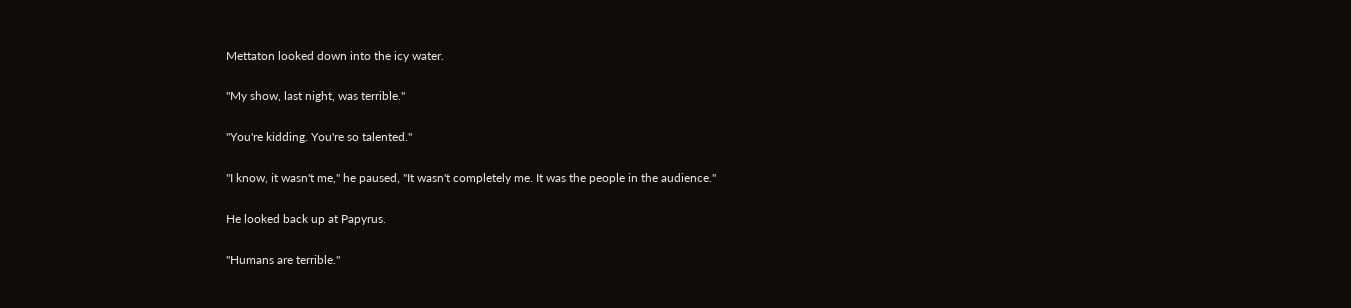Mettaton looked down into the icy water.

"My show, last night, was terrible."

"You're kidding. You're so talented."

"I know, it wasn't me," he paused, "It wasn't completely me. It was the people in the audience."

He looked back up at Papyrus.

"Humans are terrible."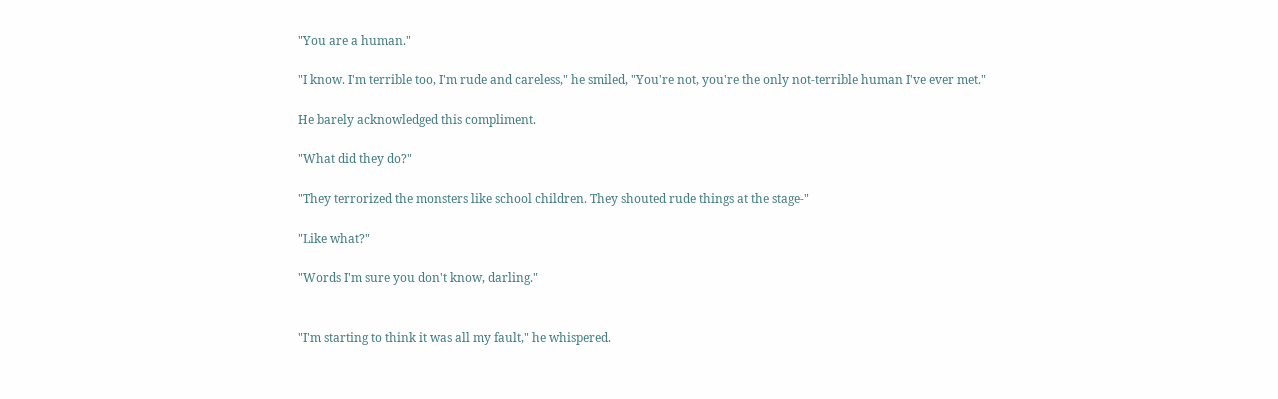"You are a human."

"I know. I'm terrible too, I'm rude and careless," he smiled, "You're not, you're the only not-terrible human I've ever met."

He barely acknowledged this compliment.

"What did they do?"

"They terrorized the monsters like school children. They shouted rude things at the stage-"

"Like what?"

"Words I'm sure you don't know, darling."


"I'm starting to think it was all my fault," he whispered.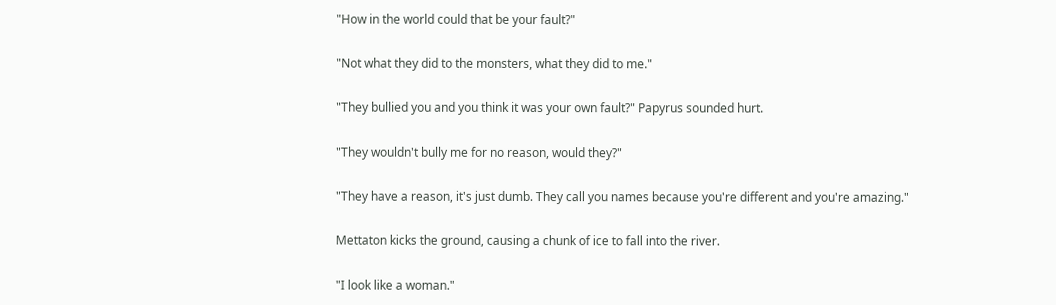"How in the world could that be your fault?"

"Not what they did to the monsters, what they did to me."

"They bullied you and you think it was your own fault?" Papyrus sounded hurt.

"They wouldn't bully me for no reason, would they?"

"They have a reason, it's just dumb. They call you names because you're different and you're amazing."

Mettaton kicks the ground, causing a chunk of ice to fall into the river.

"I look like a woman."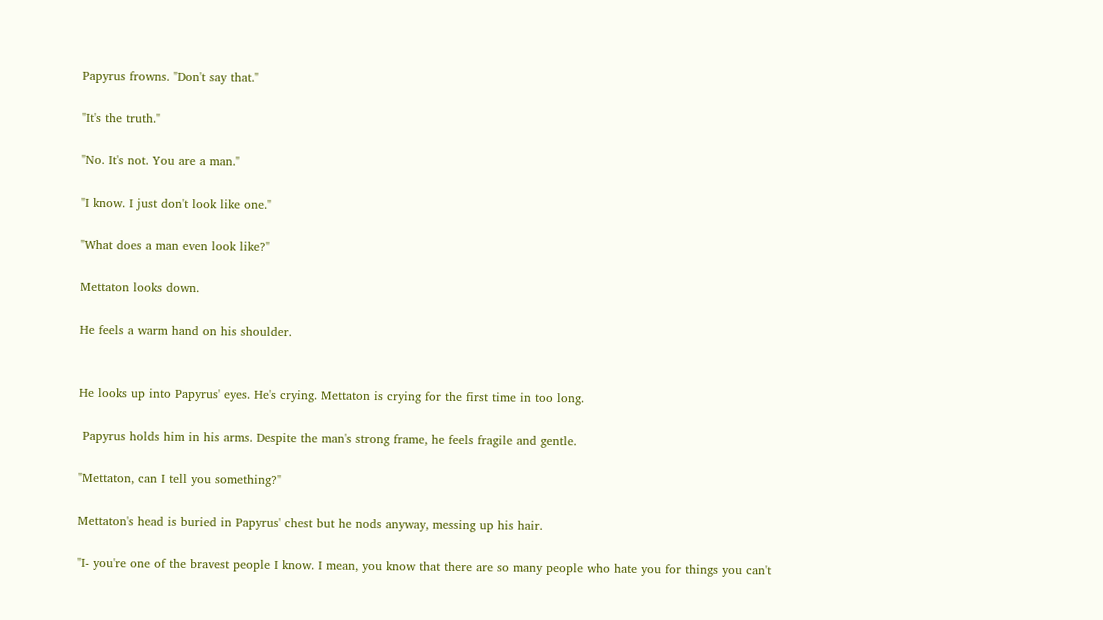Papyrus frowns. "Don't say that."

"It's the truth."

"No. It's not. You are a man."

"I know. I just don't look like one."

"What does a man even look like?"

Mettaton looks down.

He feels a warm hand on his shoulder.


He looks up into Papyrus' eyes. He's crying. Mettaton is crying for the first time in too long.

 Papyrus holds him in his arms. Despite the man's strong frame, he feels fragile and gentle.

"Mettaton, can I tell you something?"

Mettaton's head is buried in Papyrus' chest but he nods anyway, messing up his hair.

"I- you're one of the bravest people I know. I mean, you know that there are so many people who hate you for things you can't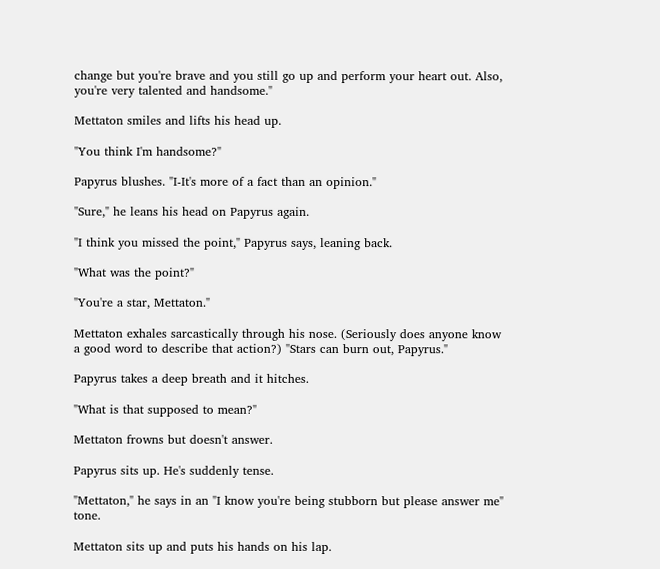change but you're brave and you still go up and perform your heart out. Also, you're very talented and handsome."

Mettaton smiles and lifts his head up.

"You think I'm handsome?"

Papyrus blushes. "I-It's more of a fact than an opinion."

"Sure," he leans his head on Papyrus again.

"I think you missed the point," Papyrus says, leaning back.

"What was the point?"

"You're a star, Mettaton."

Mettaton exhales sarcastically through his nose. (Seriously does anyone know a good word to describe that action?) "Stars can burn out, Papyrus."

Papyrus takes a deep breath and it hitches.

"What is that supposed to mean?"

Mettaton frowns but doesn't answer.

Papyrus sits up. He's suddenly tense.

"Mettaton," he says in an "I know you're being stubborn but please answer me" tone.

Mettaton sits up and puts his hands on his lap.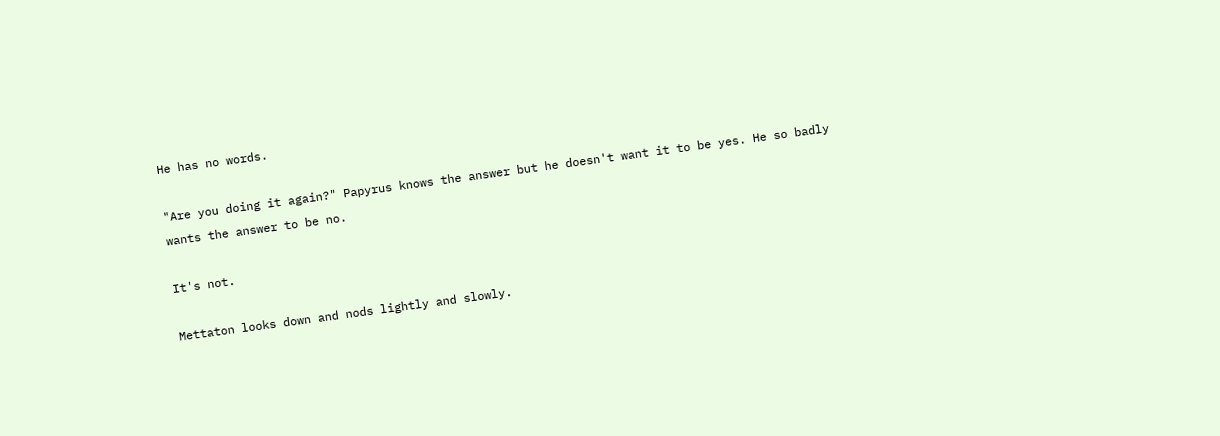He has no words.

"Are you doing it again?" Papyrus knows the answer but he doesn't want it to be yes. He so badly wants the answer to be no.

It's not.

Mettaton looks down and nods lightly and slowly.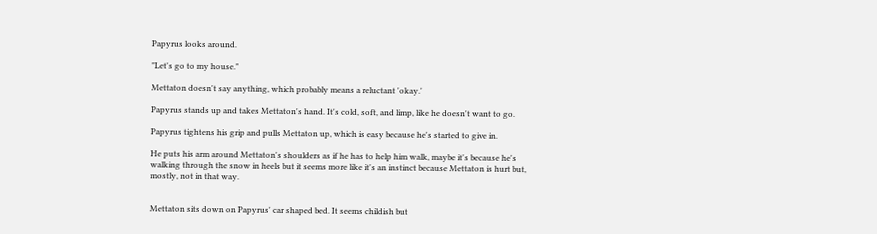Papyrus looks around.

"Let's go to my house."

Mettaton doesn't say anything, which probably means a reluctant 'okay.'

Papyrus stands up and takes Mettaton's hand. It's cold, soft, and limp, like he doesn't want to go.

Papyrus tightens his grip and pulls Mettaton up, which is easy because he's started to give in.

He puts his arm around Mettaton's shoulders as if he has to help him walk, maybe it's because he's walking through the snow in heels but it seems more like it's an instinct because Mettaton is hurt but, mostly, not in that way.


Mettaton sits down on Papyrus' car shaped bed. It seems childish but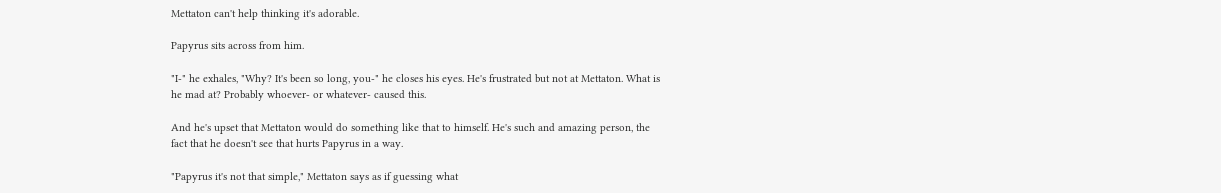Mettaton can't help thinking it's adorable.

Papyrus sits across from him.

"I-" he exhales, "Why? It's been so long, you-" he closes his eyes. He's frustrated but not at Mettaton. What is he mad at? Probably whoever- or whatever- caused this.

And he's upset that Mettaton would do something like that to himself. He's such and amazing person, the fact that he doesn't see that hurts Papyrus in a way.

"Papyrus it's not that simple," Mettaton says as if guessing what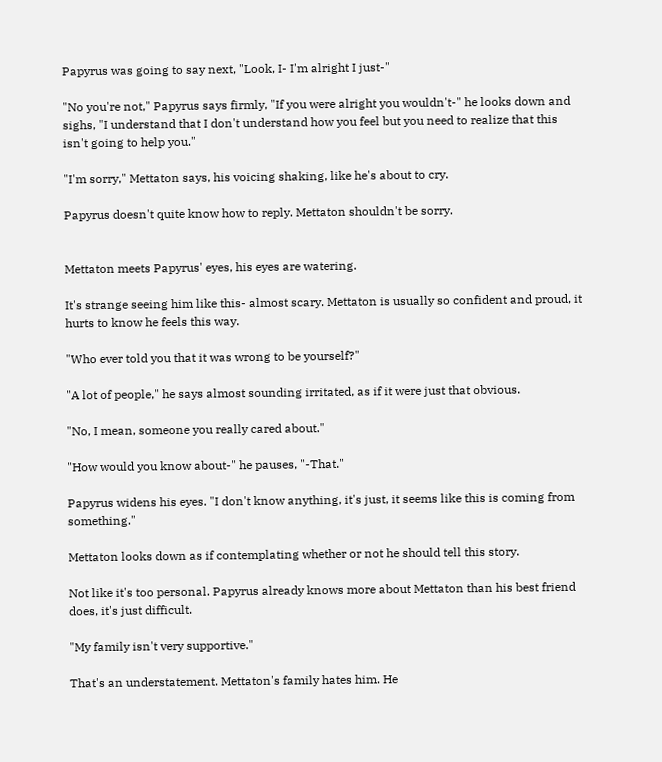Papyrus was going to say next, "Look, I- I'm alright I just-"

"No you're not," Papyrus says firmly, "If you were alright you wouldn't-" he looks down and sighs, "I understand that I don't understand how you feel but you need to realize that this isn't going to help you."

"I'm sorry," Mettaton says, his voicing shaking, like he's about to cry.

Papyrus doesn't quite know how to reply. Mettaton shouldn't be sorry.


Mettaton meets Papyrus' eyes, his eyes are watering.

It's strange seeing him like this- almost scary. Mettaton is usually so confident and proud, it hurts to know he feels this way.

"Who ever told you that it was wrong to be yourself?"

"A lot of people," he says almost sounding irritated, as if it were just that obvious.

"No, I mean, someone you really cared about."

"How would you know about-" he pauses, "-That."

Papyrus widens his eyes. "I don't know anything, it's just, it seems like this is coming from something."

Mettaton looks down as if contemplating whether or not he should tell this story.

Not like it's too personal. Papyrus already knows more about Mettaton than his best friend does, it's just difficult.

"My family isn't very supportive."

That's an understatement. Mettaton's family hates him. He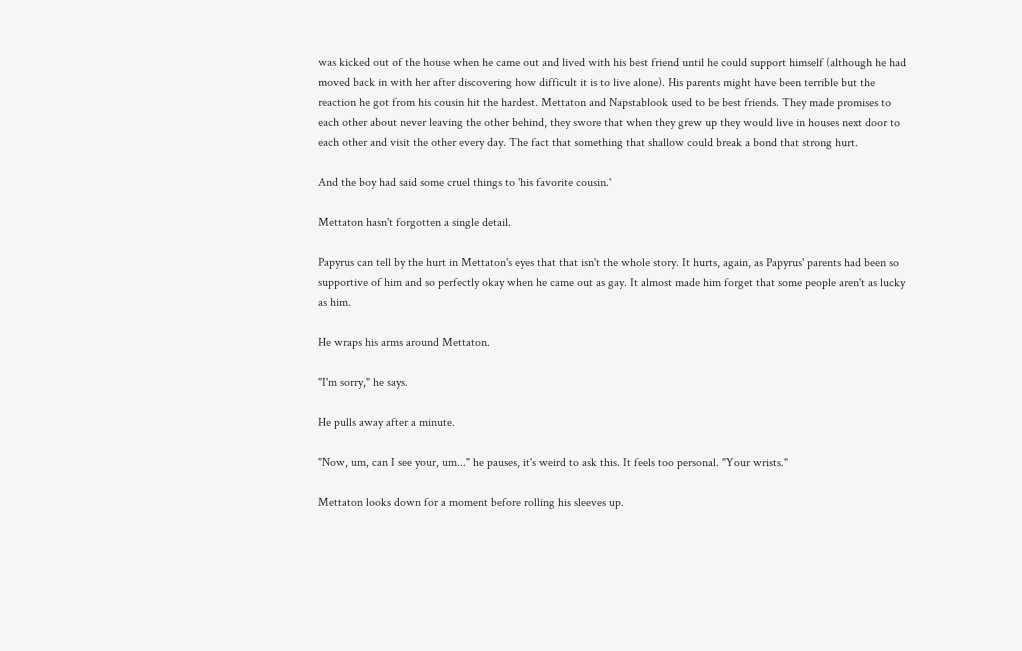was kicked out of the house when he came out and lived with his best friend until he could support himself (although he had moved back in with her after discovering how difficult it is to live alone). His parents might have been terrible but the reaction he got from his cousin hit the hardest. Mettaton and Napstablook used to be best friends. They made promises to each other about never leaving the other behind, they swore that when they grew up they would live in houses next door to each other and visit the other every day. The fact that something that shallow could break a bond that strong hurt.

And the boy had said some cruel things to 'his favorite cousin.'

Mettaton hasn't forgotten a single detail.

Papyrus can tell by the hurt in Mettaton's eyes that that isn't the whole story. It hurts, again, as Papyrus' parents had been so supportive of him and so perfectly okay when he came out as gay. It almost made him forget that some people aren't as lucky as him.

He wraps his arms around Mettaton.

"I'm sorry," he says.

He pulls away after a minute.

"Now, um, can I see your, um..." he pauses, it's weird to ask this. It feels too personal. "Your wrists."

Mettaton looks down for a moment before rolling his sleeves up.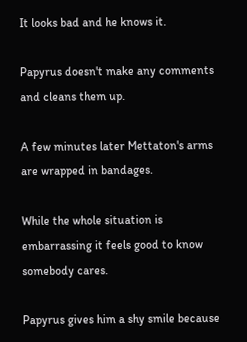It looks bad and he knows it.

Papyrus doesn't make any comments and cleans them up.

A few minutes later Mettaton's arms are wrapped in bandages.

While the whole situation is embarrassing it feels good to know somebody cares.

Papyrus gives him a shy smile because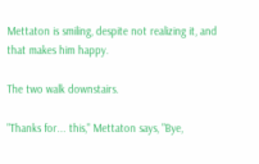Mettaton is smiling, despite not realizing it, and that makes him happy.

The two walk downstairs.

"Thanks for... this," Mettaton says, "Bye,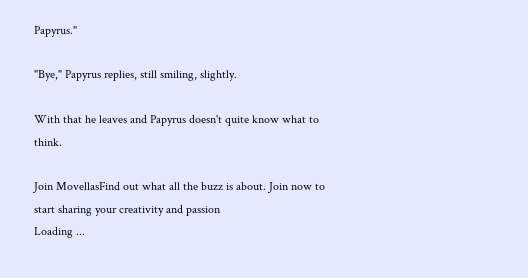Papyrus."

"Bye," Papyrus replies, still smiling, slightly.

With that he leaves and Papyrus doesn't quite know what to think.

Join MovellasFind out what all the buzz is about. Join now to start sharing your creativity and passion
Loading ...